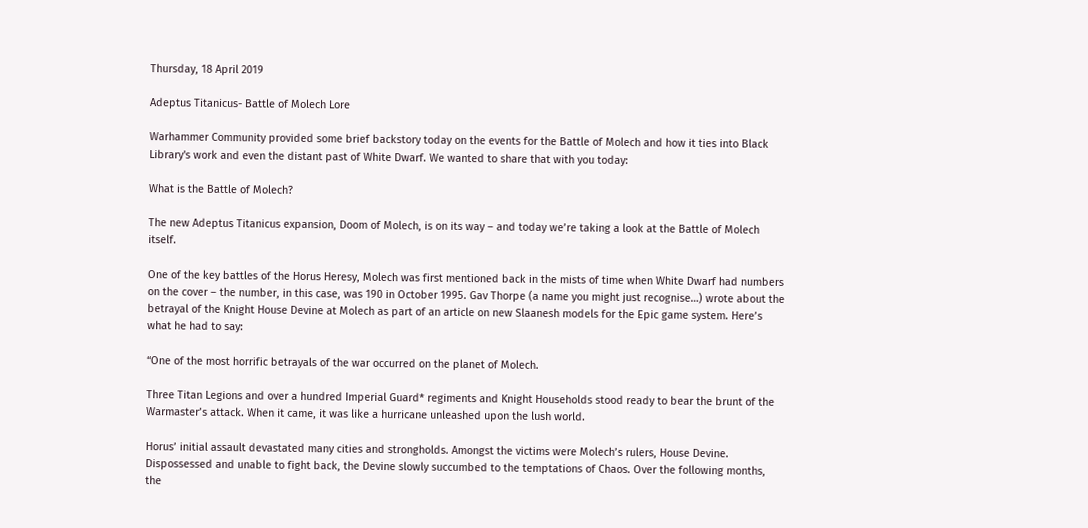Thursday, 18 April 2019

Adeptus Titanicus- Battle of Molech Lore

Warhammer Community provided some brief backstory today on the events for the Battle of Molech and how it ties into Black Library's work and even the distant past of White Dwarf. We wanted to share that with you today:

What is the Battle of Molech?

The new Adeptus Titanicus expansion, Doom of Molech, is on its way – and today we’re taking a look at the Battle of Molech itself.

One of the key battles of the Horus Heresy, Molech was first mentioned back in the mists of time when White Dwarf had numbers on the cover – the number, in this case, was 190 in October 1995. Gav Thorpe (a name you might just recognise…) wrote about the betrayal of the Knight House Devine at Molech as part of an article on new Slaanesh models for the Epic game system. Here’s what he had to say:

“One of the most horrific betrayals of the war occurred on the planet of Molech.

Three Titan Legions and over a hundred Imperial Guard* regiments and Knight Households stood ready to bear the brunt of the Warmaster’s attack. When it came, it was like a hurricane unleashed upon the lush world.

Horus’ initial assault devastated many cities and strongholds. Amongst the victims were Molech’s rulers, House Devine. Dispossessed and unable to fight back, the Devine slowly succumbed to the temptations of Chaos. Over the following months, the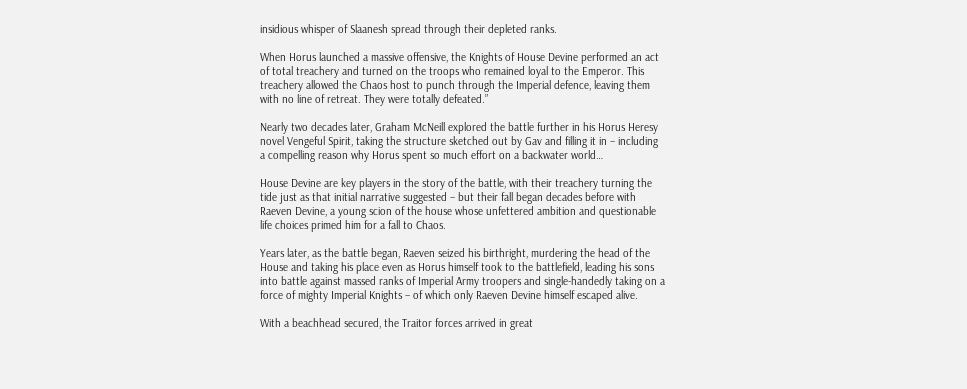insidious whisper of Slaanesh spread through their depleted ranks.

When Horus launched a massive offensive, the Knights of House Devine performed an act of total treachery and turned on the troops who remained loyal to the Emperor. This treachery allowed the Chaos host to punch through the Imperial defence, leaving them with no line of retreat. They were totally defeated.”

Nearly two decades later, Graham McNeill explored the battle further in his Horus Heresy novel Vengeful Spirit, taking the structure sketched out by Gav and filling it in – including a compelling reason why Horus spent so much effort on a backwater world…

House Devine are key players in the story of the battle, with their treachery turning the tide just as that initial narrative suggested – but their fall began decades before with Raeven Devine, a young scion of the house whose unfettered ambition and questionable life choices primed him for a fall to Chaos.

Years later, as the battle began, Raeven seized his birthright, murdering the head of the House and taking his place even as Horus himself took to the battlefield, leading his sons into battle against massed ranks of Imperial Army troopers and single-handedly taking on a force of mighty Imperial Knights – of which only Raeven Devine himself escaped alive.

With a beachhead secured, the Traitor forces arrived in great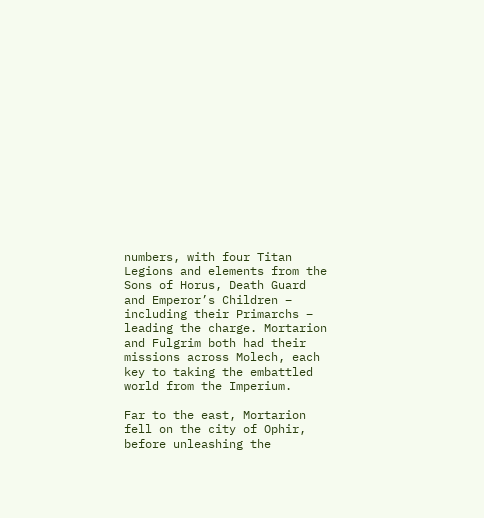numbers, with four Titan Legions and elements from the Sons of Horus, Death Guard and Emperor’s Children – including their Primarchs – leading the charge. Mortarion and Fulgrim both had their missions across Molech, each key to taking the embattled world from the Imperium.

Far to the east, Mortarion fell on the city of Ophir, before unleashing the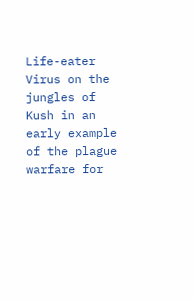Life-eater Virus on the jungles of Kush in an early example of the plague warfare for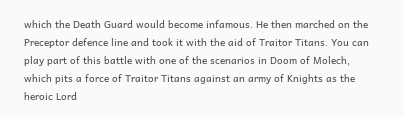which the Death Guard would become infamous. He then marched on the Preceptor defence line and took it with the aid of Traitor Titans. You can play part of this battle with one of the scenarios in Doom of Molech, which pits a force of Traitor Titans against an army of Knights as the heroic Lord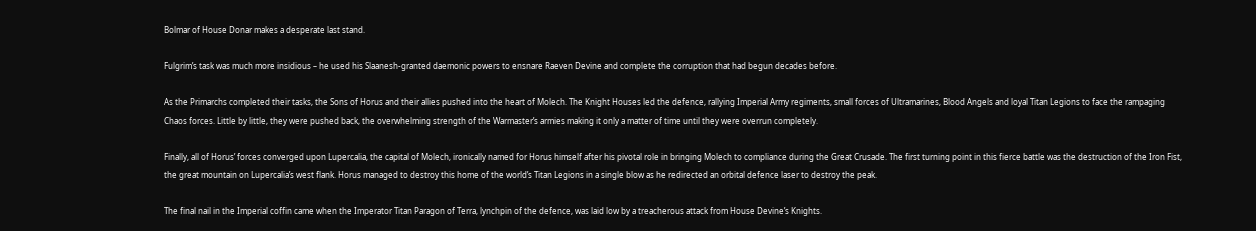Bolmar of House Donar makes a desperate last stand.

Fulgrim’s task was much more insidious – he used his Slaanesh-granted daemonic powers to ensnare Raeven Devine and complete the corruption that had begun decades before.

As the Primarchs completed their tasks, the Sons of Horus and their allies pushed into the heart of Molech. The Knight Houses led the defence, rallying Imperial Army regiments, small forces of Ultramarines, Blood Angels and loyal Titan Legions to face the rampaging Chaos forces. Little by little, they were pushed back, the overwhelming strength of the Warmaster’s armies making it only a matter of time until they were overrun completely.

Finally, all of Horus’ forces converged upon Lupercalia, the capital of Molech, ironically named for Horus himself after his pivotal role in bringing Molech to compliance during the Great Crusade. The first turning point in this fierce battle was the destruction of the Iron Fist, the great mountain on Lupercalia’s west flank. Horus managed to destroy this home of the world’s Titan Legions in a single blow as he redirected an orbital defence laser to destroy the peak.

The final nail in the Imperial coffin came when the Imperator Titan Paragon of Terra, lynchpin of the defence, was laid low by a treacherous attack from House Devine’s Knights.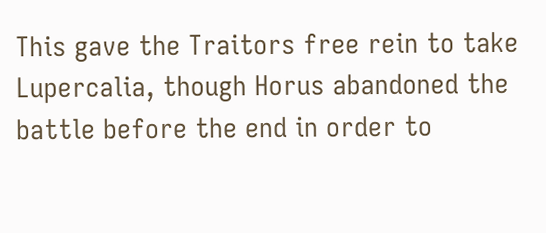This gave the Traitors free rein to take Lupercalia, though Horus abandoned the battle before the end in order to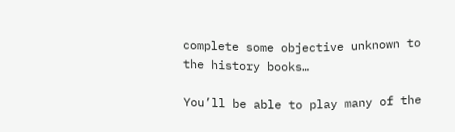complete some objective unknown to the history books…

You’ll be able to play many of the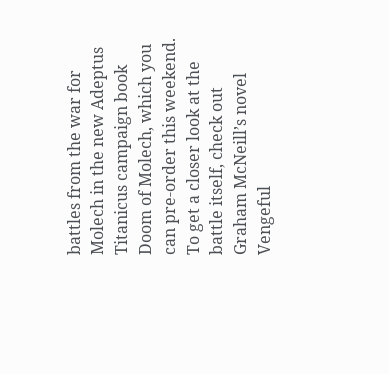battles from the war for Molech in the new Adeptus Titanicus campaign book Doom of Molech, which you can pre-order this weekend. To get a closer look at the battle itself, check out Graham McNeill’s novel Vengeful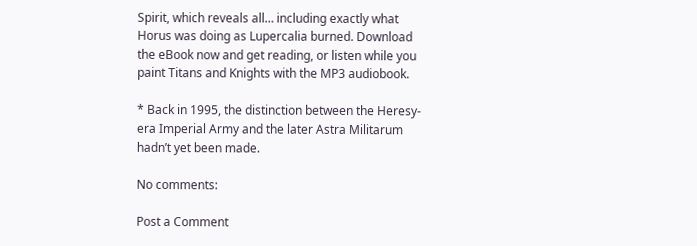Spirit, which reveals all… including exactly what Horus was doing as Lupercalia burned. Download the eBook now and get reading, or listen while you paint Titans and Knights with the MP3 audiobook.

* Back in 1995, the distinction between the Heresy-era Imperial Army and the later Astra Militarum hadn’t yet been made.

No comments:

Post a Comment